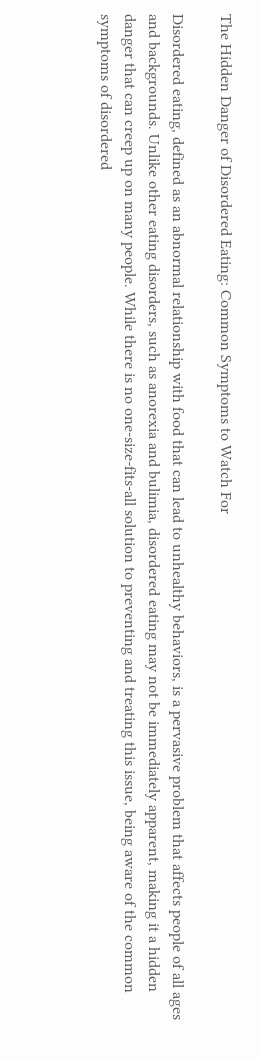The Hidden Danger of Disordered Eating: Common Symptoms to Watch For

Disordered eating, defined as an abnormal relationship with food that can lead to unhealthy behaviors, is a pervasive problem that affects people of all ages and backgrounds. Unlike other eating disorders, such as anorexia and bulimia, disordered eating may not be immediately apparent, making it a hidden danger that can creep up on many people. While there is no one-size-fits-all solution to preventing and treating this issue, being aware of the common symptoms of disordered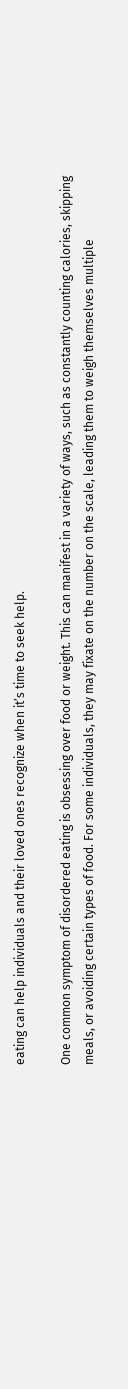eating can help individuals and their loved ones recognize when it’s time to seek help.

One common symptom of disordered eating is obsessing over food or weight. This can manifest in a variety of ways, such as constantly counting calories, skipping meals, or avoiding certain types of food. For some individuals, they may fixate on the number on the scale, leading them to weigh themselves multiple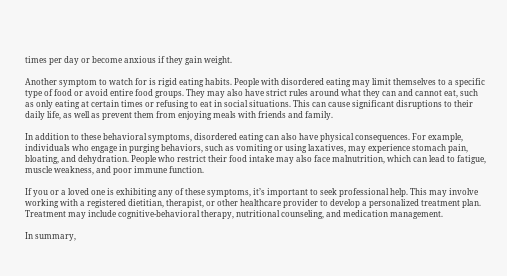times per day or become anxious if they gain weight.

Another symptom to watch for is rigid eating habits. People with disordered eating may limit themselves to a specific type of food or avoid entire food groups. They may also have strict rules around what they can and cannot eat, such as only eating at certain times or refusing to eat in social situations. This can cause significant disruptions to their daily life, as well as prevent them from enjoying meals with friends and family.

In addition to these behavioral symptoms, disordered eating can also have physical consequences. For example, individuals who engage in purging behaviors, such as vomiting or using laxatives, may experience stomach pain, bloating, and dehydration. People who restrict their food intake may also face malnutrition, which can lead to fatigue, muscle weakness, and poor immune function.

If you or a loved one is exhibiting any of these symptoms, it’s important to seek professional help. This may involve working with a registered dietitian, therapist, or other healthcare provider to develop a personalized treatment plan. Treatment may include cognitive-behavioral therapy, nutritional counseling, and medication management.

In summary,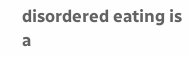disordered eating is a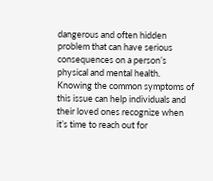dangerous and often hidden problem that can have serious consequences on a person’s physical and mental health. Knowing the common symptoms of this issue can help individuals and their loved ones recognize when it’s time to reach out for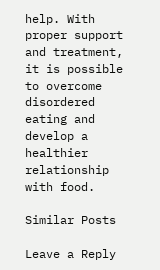help. With proper support and treatment, it is possible to overcome disordered eating and develop a healthier relationship with food.

Similar Posts

Leave a Reply